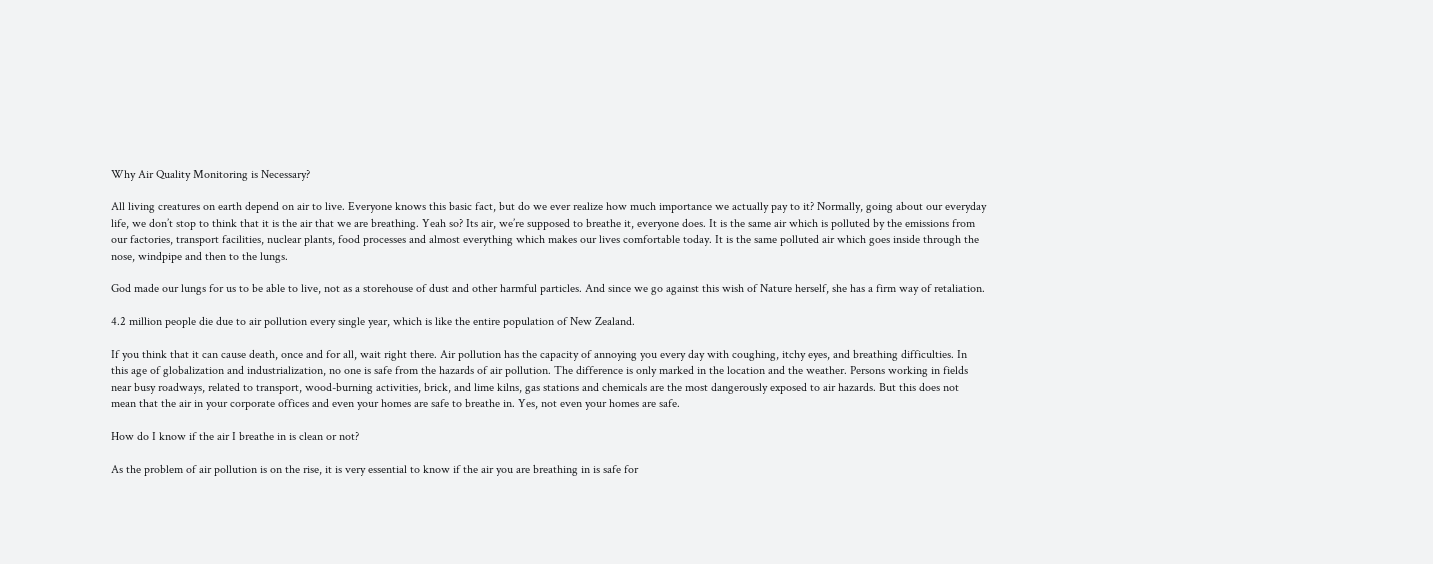Why Air Quality Monitoring is Necessary?

All living creatures on earth depend on air to live. Everyone knows this basic fact, but do we ever realize how much importance we actually pay to it? Normally, going about our everyday life, we don’t stop to think that it is the air that we are breathing. Yeah so? Its air, we’re supposed to breathe it, everyone does. It is the same air which is polluted by the emissions from our factories, transport facilities, nuclear plants, food processes and almost everything which makes our lives comfortable today. It is the same polluted air which goes inside through the nose, windpipe and then to the lungs.

God made our lungs for us to be able to live, not as a storehouse of dust and other harmful particles. And since we go against this wish of Nature herself, she has a firm way of retaliation.

4.2 million people die due to air pollution every single year, which is like the entire population of New Zealand.

If you think that it can cause death, once and for all, wait right there. Air pollution has the capacity of annoying you every day with coughing, itchy eyes, and breathing difficulties. In this age of globalization and industrialization, no one is safe from the hazards of air pollution. The difference is only marked in the location and the weather. Persons working in fields near busy roadways, related to transport, wood-burning activities, brick, and lime kilns, gas stations and chemicals are the most dangerously exposed to air hazards. But this does not mean that the air in your corporate offices and even your homes are safe to breathe in. Yes, not even your homes are safe.

How do I know if the air I breathe in is clean or not?

As the problem of air pollution is on the rise, it is very essential to know if the air you are breathing in is safe for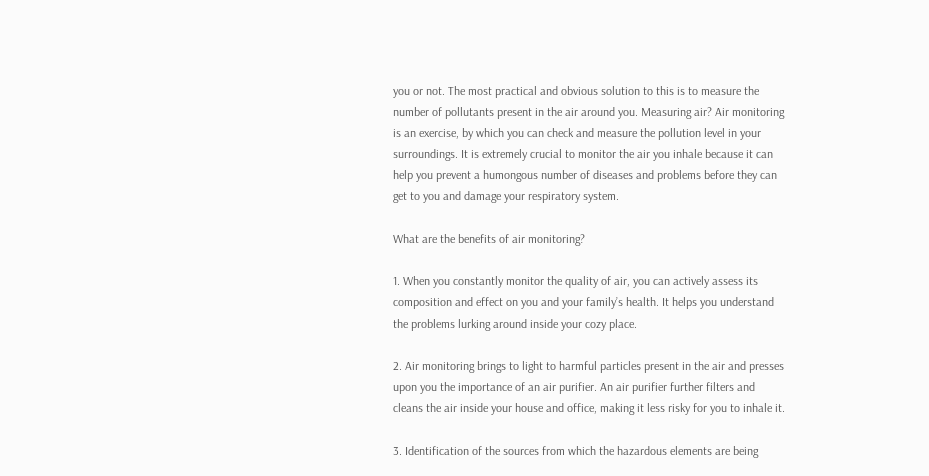you or not. The most practical and obvious solution to this is to measure the number of pollutants present in the air around you. Measuring air? Air monitoring is an exercise, by which you can check and measure the pollution level in your surroundings. It is extremely crucial to monitor the air you inhale because it can help you prevent a humongous number of diseases and problems before they can get to you and damage your respiratory system.

What are the benefits of air monitoring?

1. When you constantly monitor the quality of air, you can actively assess its composition and effect on you and your family’s health. It helps you understand the problems lurking around inside your cozy place.

2. Air monitoring brings to light to harmful particles present in the air and presses upon you the importance of an air purifier. An air purifier further filters and cleans the air inside your house and office, making it less risky for you to inhale it.

3. Identification of the sources from which the hazardous elements are being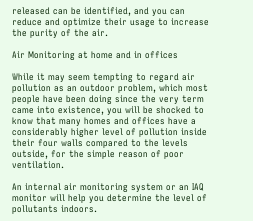released can be identified, and you can reduce and optimize their usage to increase the purity of the air.

Air Monitoring at home and in offices

While it may seem tempting to regard air pollution as an outdoor problem, which most people have been doing since the very term came into existence, you will be shocked to know that many homes and offices have a considerably higher level of pollution inside their four walls compared to the levels outside, for the simple reason of poor ventilation.

An internal air monitoring system or an IAQ monitor will help you determine the level of pollutants indoors.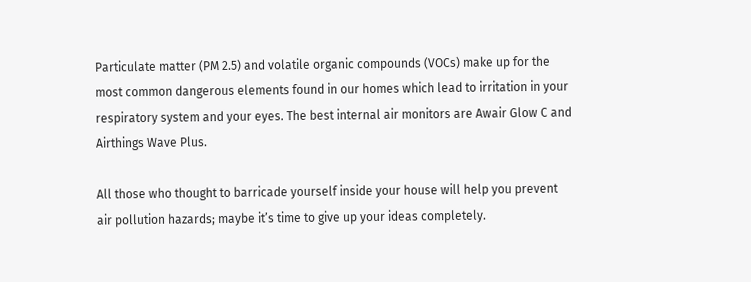Particulate matter (PM 2.5) and volatile organic compounds (VOCs) make up for the most common dangerous elements found in our homes which lead to irritation in your respiratory system and your eyes. The best internal air monitors are Awair Glow C and Airthings Wave Plus.

All those who thought to barricade yourself inside your house will help you prevent air pollution hazards; maybe it’s time to give up your ideas completely.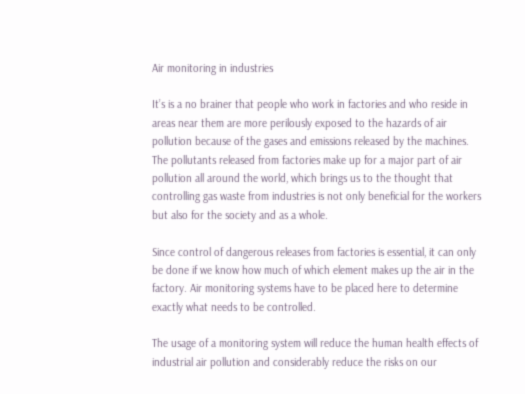Air monitoring in industries

It’s is a no brainer that people who work in factories and who reside in areas near them are more perilously exposed to the hazards of air pollution because of the gases and emissions released by the machines. The pollutants released from factories make up for a major part of air pollution all around the world, which brings us to the thought that controlling gas waste from industries is not only beneficial for the workers but also for the society and as a whole.

Since control of dangerous releases from factories is essential, it can only be done if we know how much of which element makes up the air in the factory. Air monitoring systems have to be placed here to determine exactly what needs to be controlled.

The usage of a monitoring system will reduce the human health effects of industrial air pollution and considerably reduce the risks on our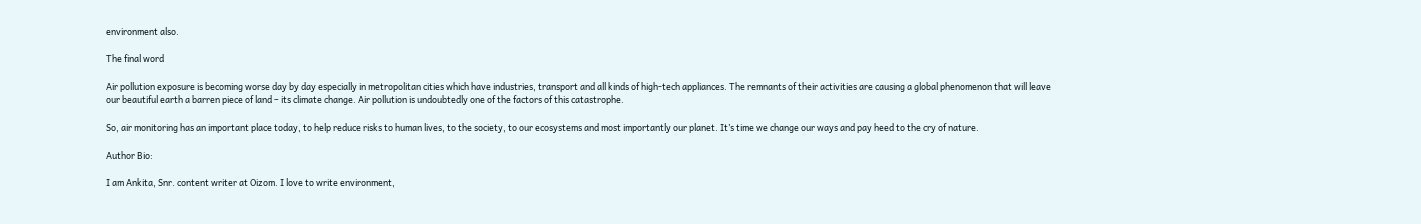environment also.

The final word

Air pollution exposure is becoming worse day by day especially in metropolitan cities which have industries, transport and all kinds of high-tech appliances. The remnants of their activities are causing a global phenomenon that will leave our beautiful earth a barren piece of land – its climate change. Air pollution is undoubtedly one of the factors of this catastrophe.

So, air monitoring has an important place today, to help reduce risks to human lives, to the society, to our ecosystems and most importantly our planet. It’s time we change our ways and pay heed to the cry of nature.

Author Bio:

I am Ankita, Snr. content writer at Oizom. I love to write environment,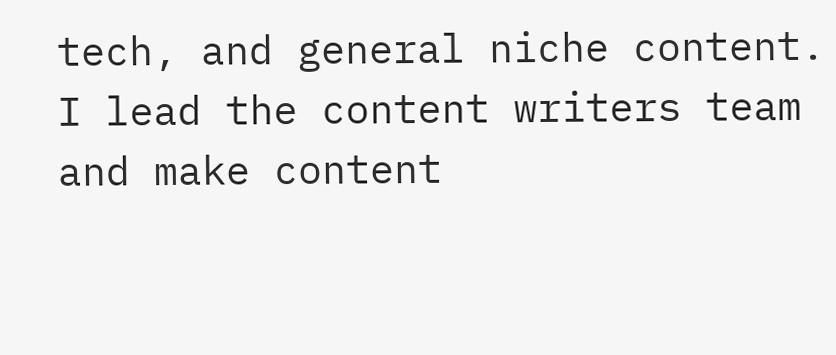tech, and general niche content. I lead the content writers team and make content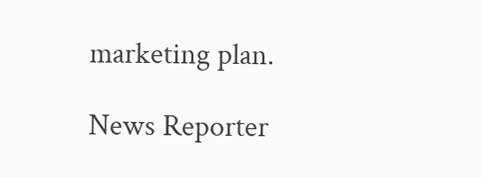marketing plan.

News Reporter